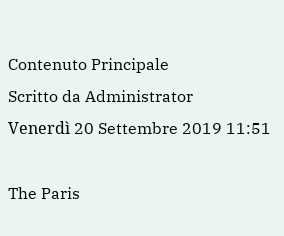Contenuto Principale
Scritto da Administrator
Venerdì 20 Settembre 2019 11:51

The Paris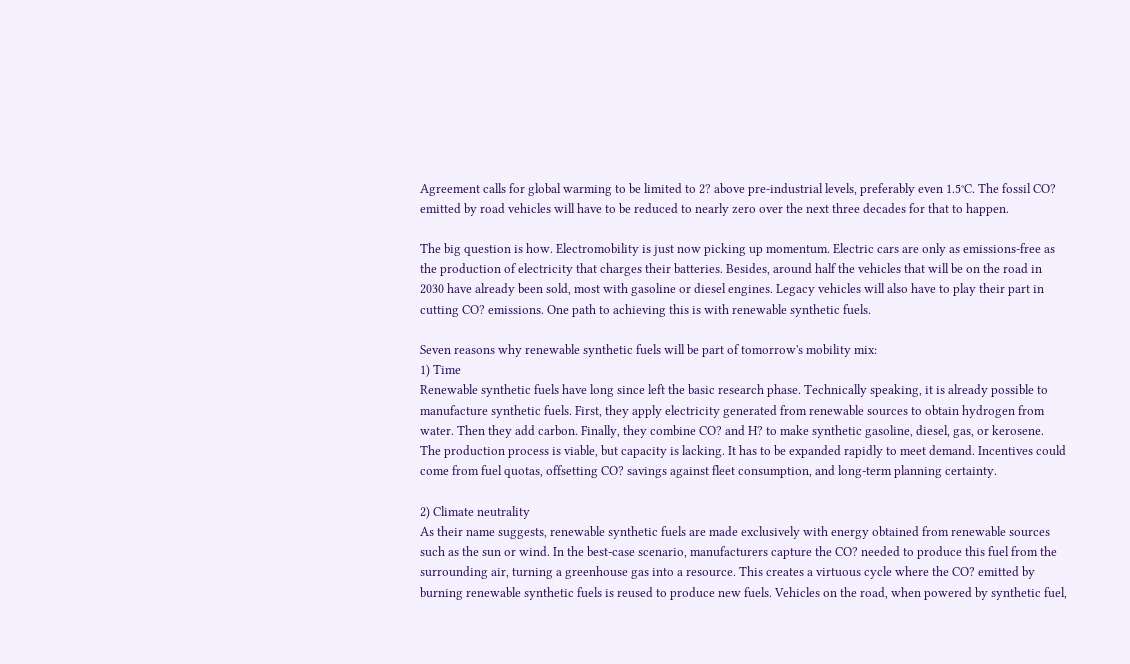Agreement calls for global warming to be limited to 2? above pre-industrial levels, preferably even 1.5°C. The fossil CO? emitted by road vehicles will have to be reduced to nearly zero over the next three decades for that to happen.

The big question is how. Electromobility is just now picking up momentum. Electric cars are only as emissions-free as the production of electricity that charges their batteries. Besides, around half the vehicles that will be on the road in 2030 have already been sold, most with gasoline or diesel engines. Legacy vehicles will also have to play their part in cutting CO? emissions. One path to achieving this is with renewable synthetic fuels.

Seven reasons why renewable synthetic fuels will be part of tomorrow's mobility mix:
1) Time
Renewable synthetic fuels have long since left the basic research phase. Technically speaking, it is already possible to manufacture synthetic fuels. First, they apply electricity generated from renewable sources to obtain hydrogen from water. Then they add carbon. Finally, they combine CO? and H? to make synthetic gasoline, diesel, gas, or kerosene. The production process is viable, but capacity is lacking. It has to be expanded rapidly to meet demand. Incentives could come from fuel quotas, offsetting CO? savings against fleet consumption, and long-term planning certainty.

2) Climate neutrality
As their name suggests, renewable synthetic fuels are made exclusively with energy obtained from renewable sources such as the sun or wind. In the best-case scenario, manufacturers capture the CO? needed to produce this fuel from the surrounding air, turning a greenhouse gas into a resource. This creates a virtuous cycle where the CO? emitted by burning renewable synthetic fuels is reused to produce new fuels. Vehicles on the road, when powered by synthetic fuel,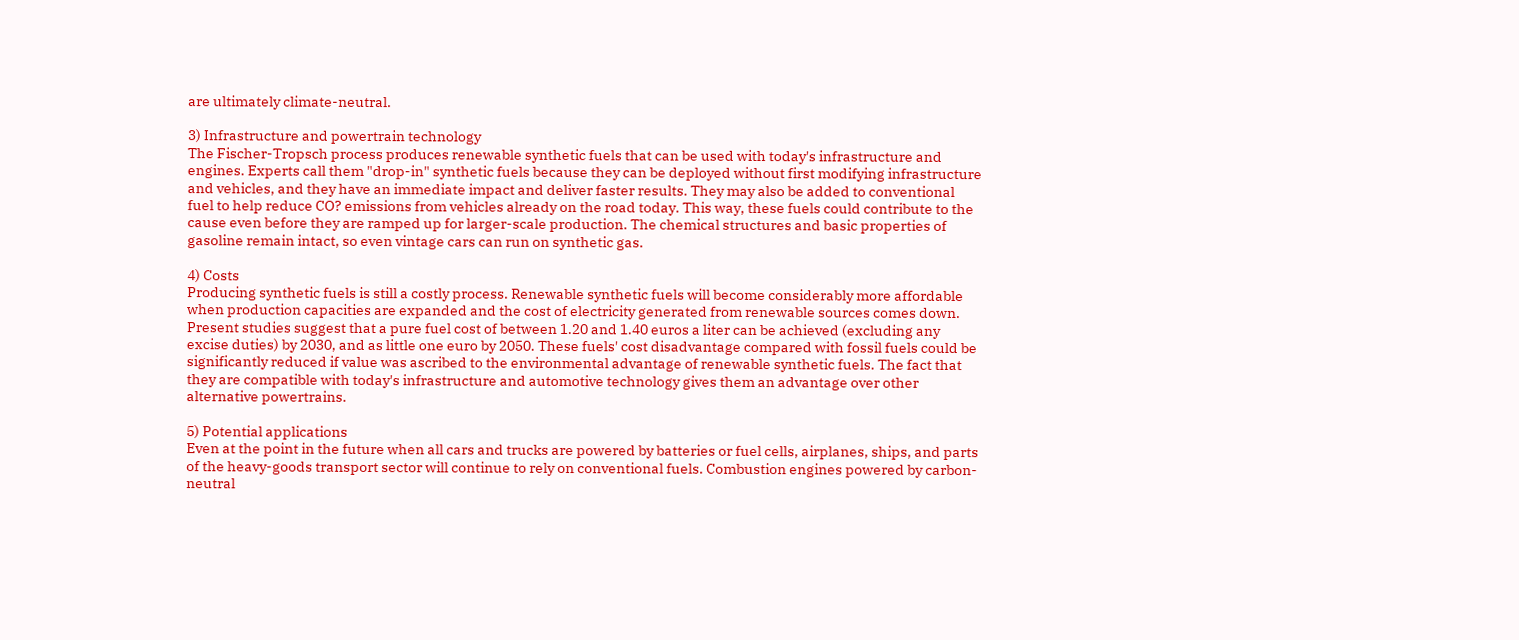are ultimately climate-neutral.

3) Infrastructure and powertrain technology
The Fischer-Tropsch process produces renewable synthetic fuels that can be used with today's infrastructure and engines. Experts call them "drop-in" synthetic fuels because they can be deployed without first modifying infrastructure and vehicles, and they have an immediate impact and deliver faster results. They may also be added to conventional fuel to help reduce CO? emissions from vehicles already on the road today. This way, these fuels could contribute to the cause even before they are ramped up for larger-scale production. The chemical structures and basic properties of gasoline remain intact, so even vintage cars can run on synthetic gas.

4) Costs
Producing synthetic fuels is still a costly process. Renewable synthetic fuels will become considerably more affordable when production capacities are expanded and the cost of electricity generated from renewable sources comes down. Present studies suggest that a pure fuel cost of between 1.20 and 1.40 euros a liter can be achieved (excluding any excise duties) by 2030, and as little one euro by 2050. These fuels' cost disadvantage compared with fossil fuels could be significantly reduced if value was ascribed to the environmental advantage of renewable synthetic fuels. The fact that they are compatible with today's infrastructure and automotive technology gives them an advantage over other alternative powertrains.

5) Potential applications
Even at the point in the future when all cars and trucks are powered by batteries or fuel cells, airplanes, ships, and parts of the heavy-goods transport sector will continue to rely on conventional fuels. Combustion engines powered by carbon-neutral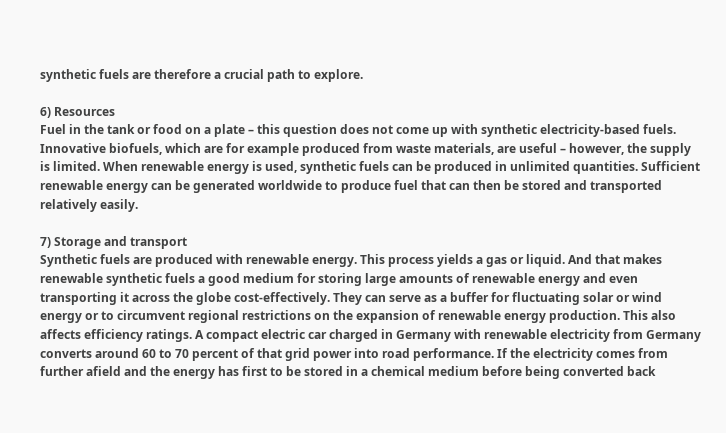synthetic fuels are therefore a crucial path to explore.

6) Resources
Fuel in the tank or food on a plate – this question does not come up with synthetic electricity-based fuels. Innovative biofuels, which are for example produced from waste materials, are useful – however, the supply is limited. When renewable energy is used, synthetic fuels can be produced in unlimited quantities. Sufficient renewable energy can be generated worldwide to produce fuel that can then be stored and transported relatively easily.

7) Storage and transport
Synthetic fuels are produced with renewable energy. This process yields a gas or liquid. And that makes renewable synthetic fuels a good medium for storing large amounts of renewable energy and even transporting it across the globe cost-effectively. They can serve as a buffer for fluctuating solar or wind energy or to circumvent regional restrictions on the expansion of renewable energy production. This also affects efficiency ratings. A compact electric car charged in Germany with renewable electricity from Germany converts around 60 to 70 percent of that grid power into road performance. If the electricity comes from further afield and the energy has first to be stored in a chemical medium before being converted back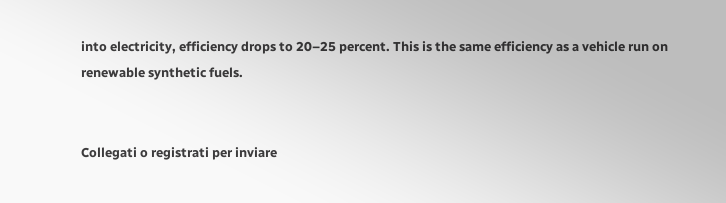into electricity, efficiency drops to 20–25 percent. This is the same efficiency as a vehicle run on renewable synthetic fuels.


Collegati o registrati per inviare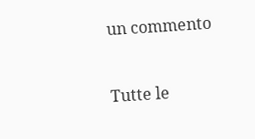un commento


Tutte le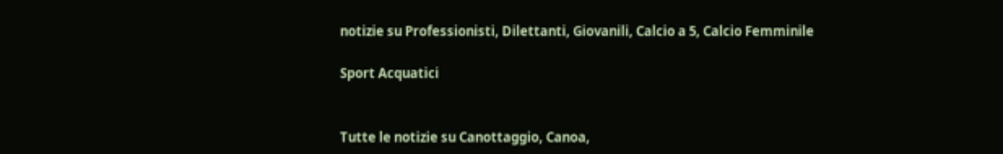notizie su Professionisti, Dilettanti, Giovanili, Calcio a 5, Calcio Femminile

Sport Acquatici


Tutte le notizie su Canottaggio, Canoa,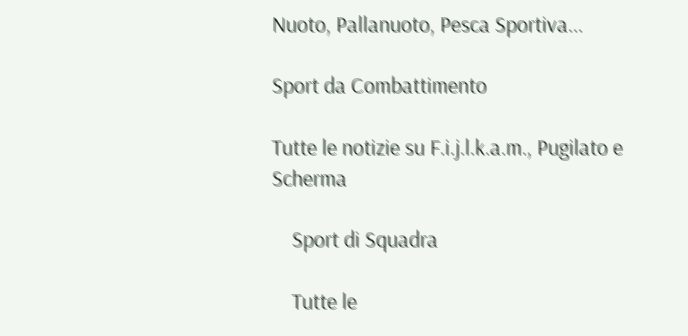Nuoto, Pallanuoto, Pesca Sportiva...

Sport da Combattimento

Tutte le notizie su F.i.j.l.k.a.m., Pugilato e Scherma

    Sport di Squadra

    Tutte le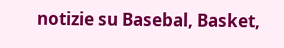notizie su Basebal, Basket,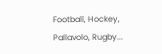Football, Hockey, Pallavolo, Rugby...